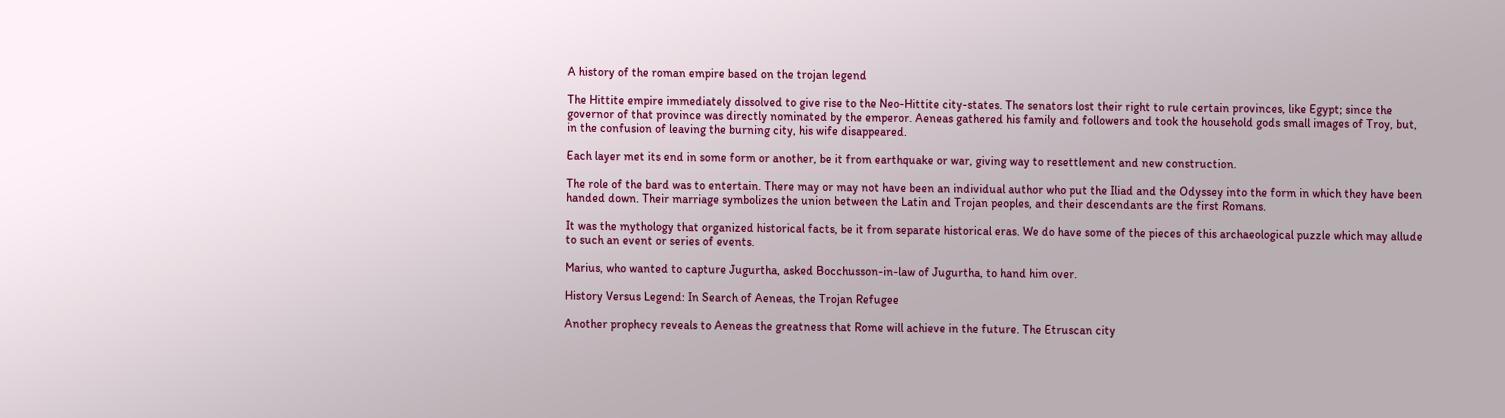A history of the roman empire based on the trojan legend

The Hittite empire immediately dissolved to give rise to the Neo-Hittite city-states. The senators lost their right to rule certain provinces, like Egypt; since the governor of that province was directly nominated by the emperor. Aeneas gathered his family and followers and took the household gods small images of Troy, but, in the confusion of leaving the burning city, his wife disappeared.

Each layer met its end in some form or another, be it from earthquake or war, giving way to resettlement and new construction.

The role of the bard was to entertain. There may or may not have been an individual author who put the Iliad and the Odyssey into the form in which they have been handed down. Their marriage symbolizes the union between the Latin and Trojan peoples, and their descendants are the first Romans.

It was the mythology that organized historical facts, be it from separate historical eras. We do have some of the pieces of this archaeological puzzle which may allude to such an event or series of events.

Marius, who wanted to capture Jugurtha, asked Bocchusson-in-law of Jugurtha, to hand him over.

History Versus Legend: In Search of Aeneas, the Trojan Refugee

Another prophecy reveals to Aeneas the greatness that Rome will achieve in the future. The Etruscan city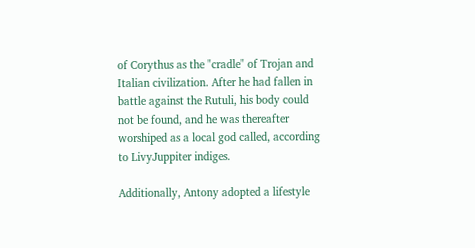of Corythus as the "cradle" of Trojan and Italian civilization. After he had fallen in battle against the Rutuli, his body could not be found, and he was thereafter worshiped as a local god called, according to LivyJuppiter indiges.

Additionally, Antony adopted a lifestyle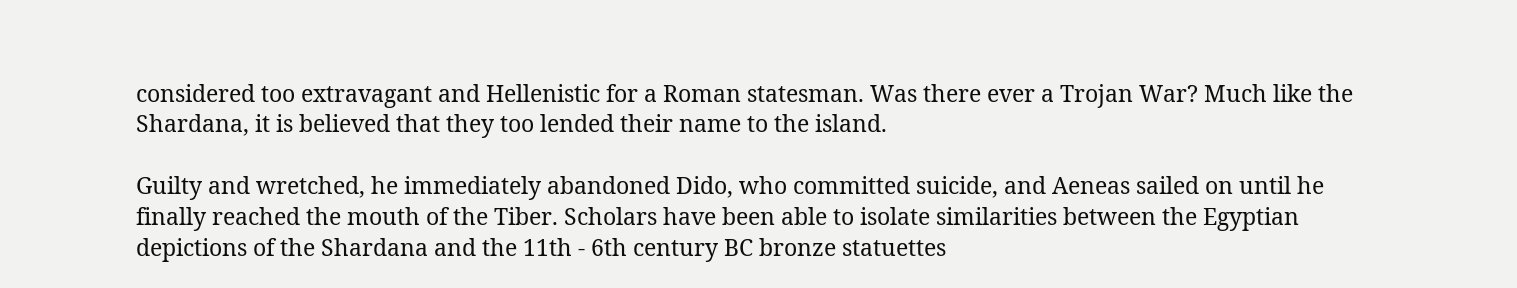considered too extravagant and Hellenistic for a Roman statesman. Was there ever a Trojan War? Much like the Shardana, it is believed that they too lended their name to the island.

Guilty and wretched, he immediately abandoned Dido, who committed suicide, and Aeneas sailed on until he finally reached the mouth of the Tiber. Scholars have been able to isolate similarities between the Egyptian depictions of the Shardana and the 11th - 6th century BC bronze statuettes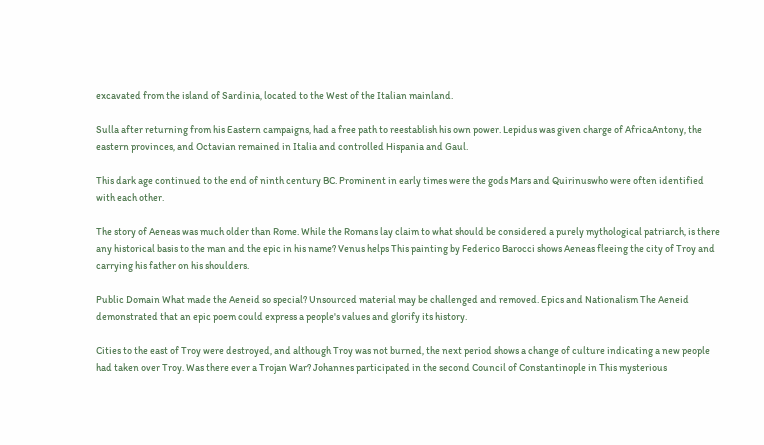excavated from the island of Sardinia, located to the West of the Italian mainland.

Sulla after returning from his Eastern campaigns, had a free path to reestablish his own power. Lepidus was given charge of AfricaAntony, the eastern provinces, and Octavian remained in Italia and controlled Hispania and Gaul.

This dark age continued to the end of ninth century BC. Prominent in early times were the gods Mars and Quirinuswho were often identified with each other.

The story of Aeneas was much older than Rome. While the Romans lay claim to what should be considered a purely mythological patriarch, is there any historical basis to the man and the epic in his name? Venus helps This painting by Federico Barocci shows Aeneas fleeing the city of Troy and carrying his father on his shoulders.

Public Domain What made the Aeneid so special? Unsourced material may be challenged and removed. Epics and Nationalism The Aeneid demonstrated that an epic poem could express a people's values and glorify its history.

Cities to the east of Troy were destroyed, and although Troy was not burned, the next period shows a change of culture indicating a new people had taken over Troy. Was there ever a Trojan War? Johannes participated in the second Council of Constantinople in This mysterious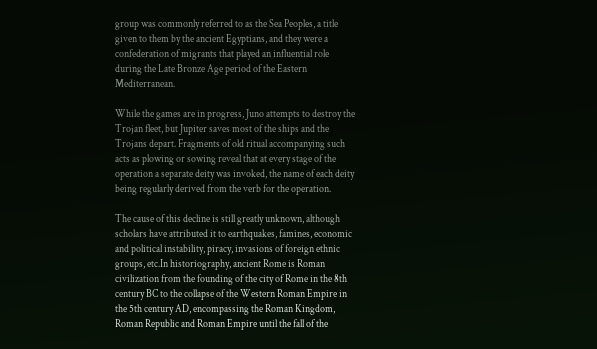group was commonly referred to as the Sea Peoples, a title given to them by the ancient Egyptians, and they were a confederation of migrants that played an influential role during the Late Bronze Age period of the Eastern Mediterranean.

While the games are in progress, Juno attempts to destroy the Trojan fleet, but Jupiter saves most of the ships and the Trojans depart. Fragments of old ritual accompanying such acts as plowing or sowing reveal that at every stage of the operation a separate deity was invoked, the name of each deity being regularly derived from the verb for the operation.

The cause of this decline is still greatly unknown, although scholars have attributed it to earthquakes, famines, economic and political instability, piracy, invasions of foreign ethnic groups, etc.In historiography, ancient Rome is Roman civilization from the founding of the city of Rome in the 8th century BC to the collapse of the Western Roman Empire in the 5th century AD, encompassing the Roman Kingdom, Roman Republic and Roman Empire until the fall of the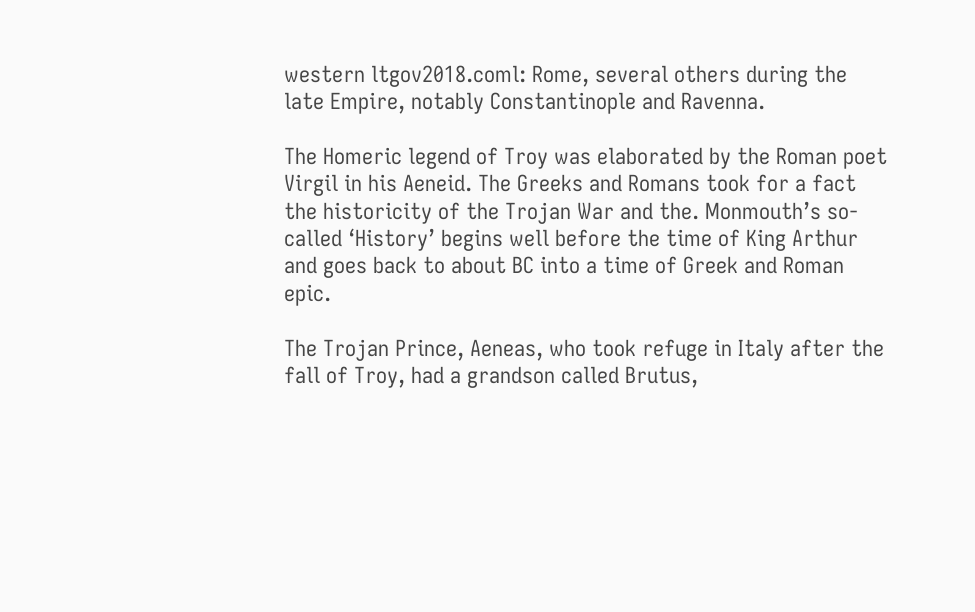western ltgov2018.coml: Rome, several others during the late Empire, notably Constantinople and Ravenna.

The Homeric legend of Troy was elaborated by the Roman poet Virgil in his Aeneid. The Greeks and Romans took for a fact the historicity of the Trojan War and the. Monmouth’s so-called ‘History’ begins well before the time of King Arthur and goes back to about BC into a time of Greek and Roman epic.

The Trojan Prince, Aeneas, who took refuge in Italy after the fall of Troy, had a grandson called Brutus,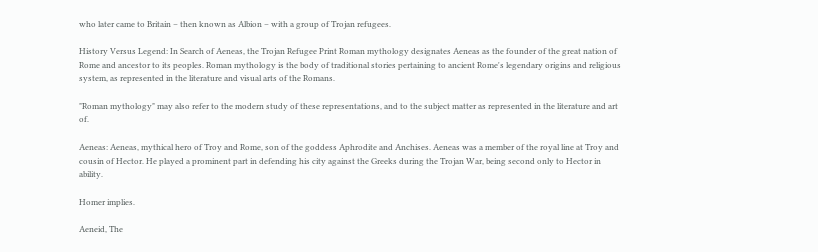who later came to Britain – then known as Albion – with a group of Trojan refugees.

History Versus Legend: In Search of Aeneas, the Trojan Refugee Print Roman mythology designates Aeneas as the founder of the great nation of Rome and ancestor to its peoples. Roman mythology is the body of traditional stories pertaining to ancient Rome's legendary origins and religious system, as represented in the literature and visual arts of the Romans.

"Roman mythology" may also refer to the modern study of these representations, and to the subject matter as represented in the literature and art of.

Aeneas: Aeneas, mythical hero of Troy and Rome, son of the goddess Aphrodite and Anchises. Aeneas was a member of the royal line at Troy and cousin of Hector. He played a prominent part in defending his city against the Greeks during the Trojan War, being second only to Hector in ability.

Homer implies.

Aeneid, The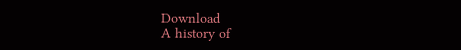Download
A history of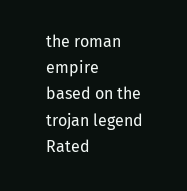the roman empire based on the trojan legend
Rated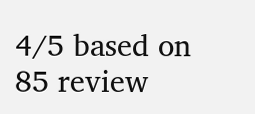4/5 based on 85 review